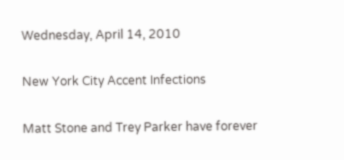Wednesday, April 14, 2010

New York City Accent Infections

Matt Stone and Trey Parker have forever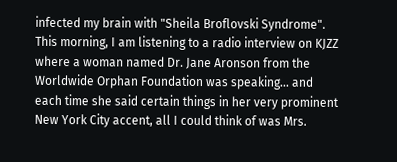infected my brain with "Sheila Broflovski Syndrome". This morning, I am listening to a radio interview on KJZZ where a woman named Dr. Jane Aronson from the Worldwide Orphan Foundation was speaking... and each time she said certain things in her very prominent New York City accent, all I could think of was Mrs.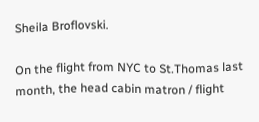Sheila Broflovski.

On the flight from NYC to St.Thomas last month, the head cabin matron / flight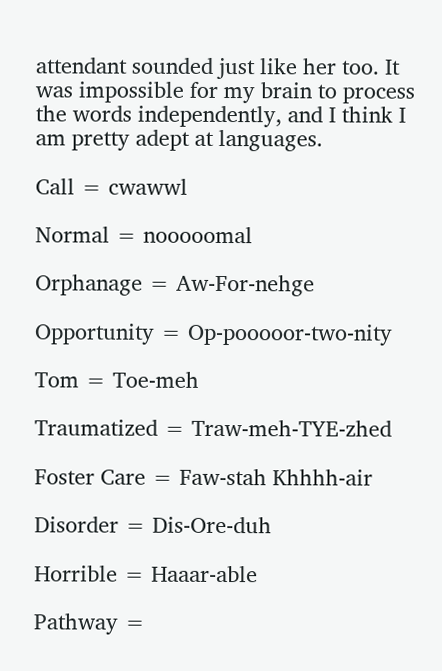attendant sounded just like her too. It was impossible for my brain to process the words independently, and I think I am pretty adept at languages.

Call = cwawwl

Normal = nooooomal

Orphanage = Aw-For-nehge

Opportunity = Op-pooooor-two-nity

Tom = Toe-meh

Traumatized = Traw-meh-TYE-zhed

Foster Care = Faw-stah Khhhh-air

Disorder = Dis-Ore-duh

Horrible = Haaar-able

Pathway =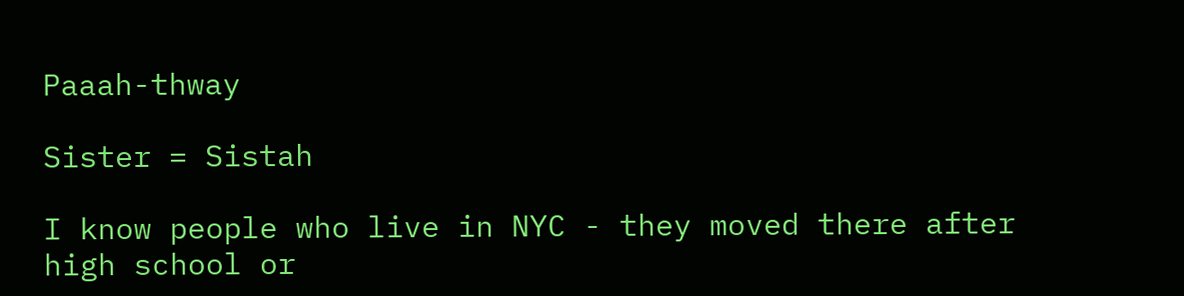Paaah-thway

Sister = Sistah

I know people who live in NYC - they moved there after high school or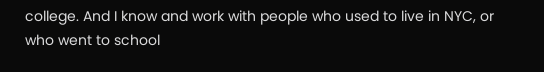college. And I know and work with people who used to live in NYC, or who went to school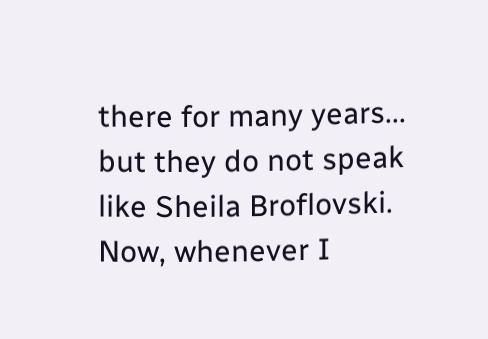there for many years... but they do not speak like Sheila Broflovski. Now, whenever I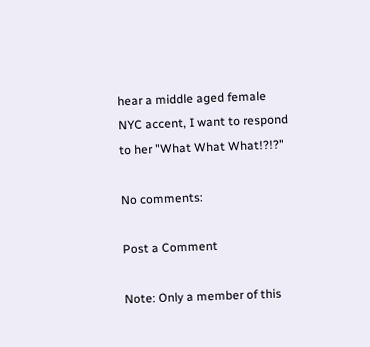hear a middle aged female NYC accent, I want to respond to her "What What What!?!?"

No comments:

Post a Comment

Note: Only a member of this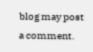blog may post a comment.